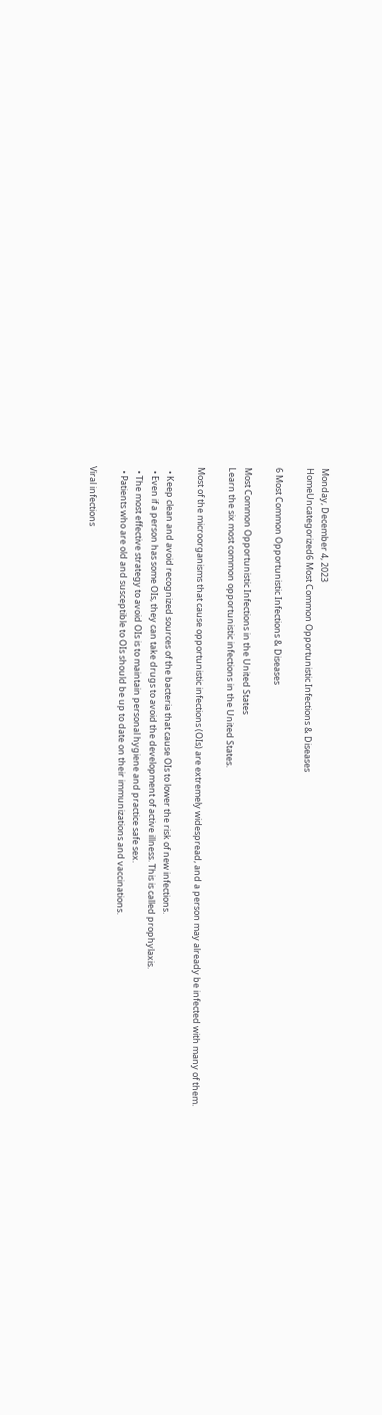Monday, December 4, 2023
HomeUncategorized6 Most Common Opportunistic Infections & Diseases

6 Most Common Opportunistic Infections & Diseases

Most Common Opportunistic Infections in the United States
Learn the six most common opportunistic infections in the United States.

Most of the microorganisms that cause opportunistic infections (OIs) are extremely widespread, and a person may already be infected with many of them.

  • Keep clean and avoid recognized sources of the bacteria that cause OIs to lower the risk of new infections.
  • Even if a person has some OIs, they can take drugs to avoid the development of active illness. This is called prophylaxis.
  • The most effective strategy to avoid OIs is to maintain personal hygiene and practice safe sex.
  • Patients who are old and susceptible to OIs should be up to date on their immunizations and vaccinations.

Viral infections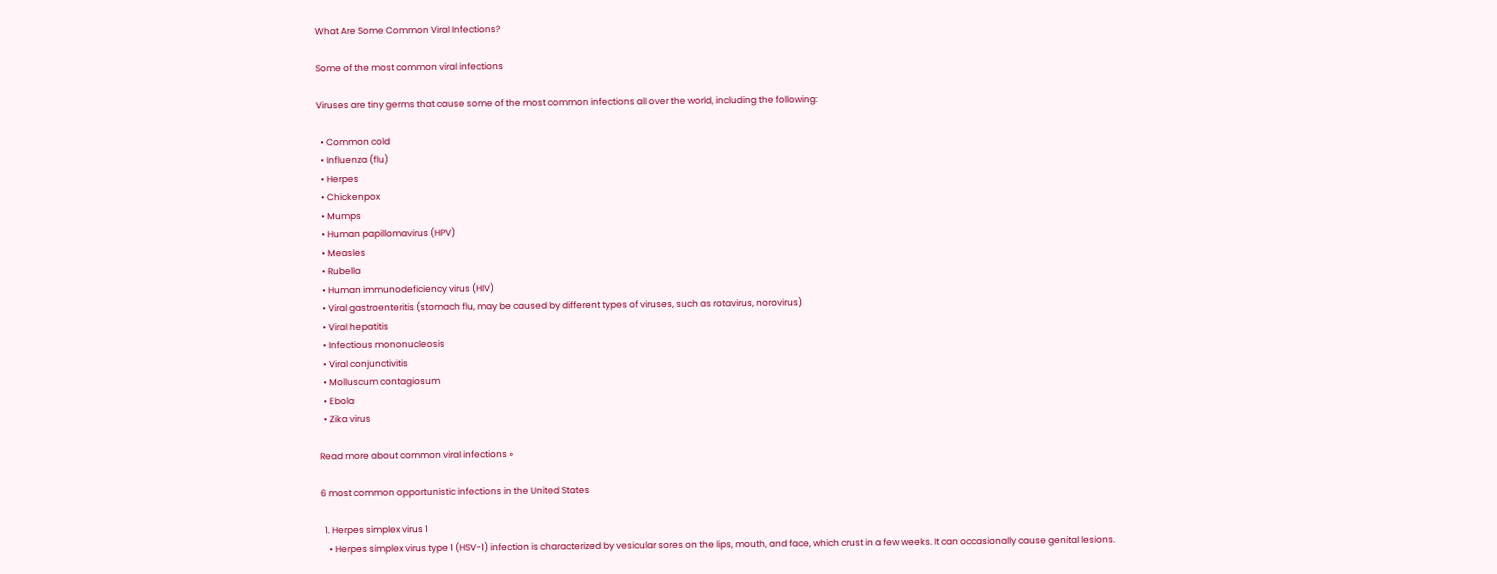What Are Some Common Viral Infections?

Some of the most common viral infections

Viruses are tiny germs that cause some of the most common infections all over the world, including the following:

  • Common cold
  • Influenza (flu)
  • Herpes
  • Chickenpox
  • Mumps
  • Human papillomavirus (HPV)
  • Measles
  • Rubella
  • Human immunodeficiency virus (HIV)
  • Viral gastroenteritis (stomach flu, may be caused by different types of viruses, such as rotavirus, norovirus)
  • Viral hepatitis
  • Infectious mononucleosis
  • Viral conjunctivitis
  • Molluscum contagiosum
  • Ebola
  • Zika virus

Read more about common viral infections »

6 most common opportunistic infections in the United States

  1. Herpes simplex virus 1
    • Herpes simplex virus type 1 (HSV-1) infection is characterized by vesicular sores on the lips, mouth, and face, which crust in a few weeks. It can occasionally cause genital lesions.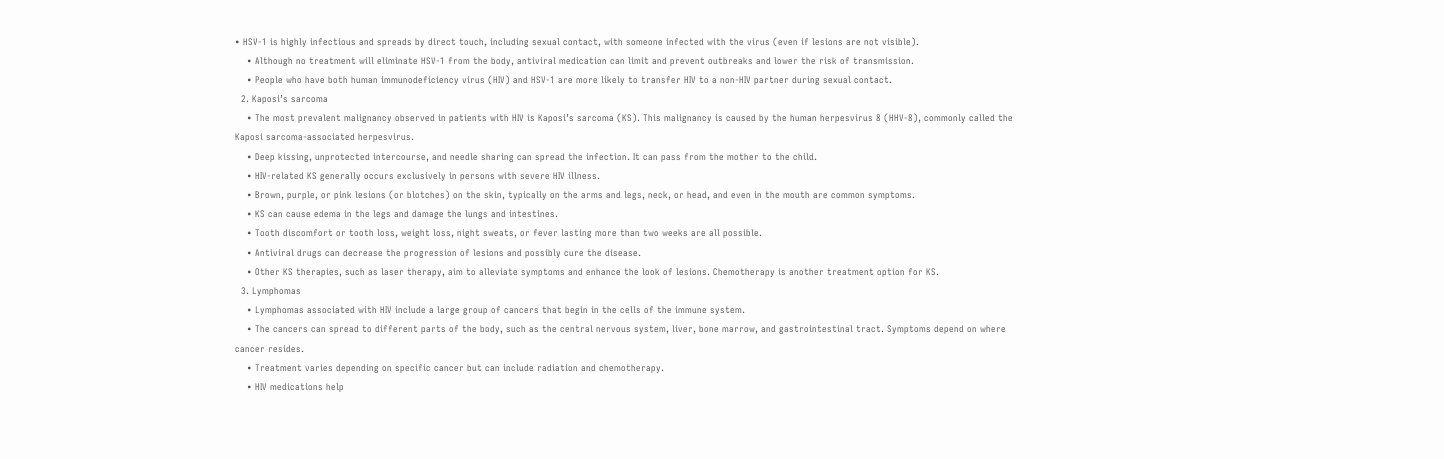• HSV-1 is highly infectious and spreads by direct touch, including sexual contact, with someone infected with the virus (even if lesions are not visible).
    • Although no treatment will eliminate HSV-1 from the body, antiviral medication can limit and prevent outbreaks and lower the risk of transmission.
    • People who have both human immunodeficiency virus (HIV) and HSV-1 are more likely to transfer HIV to a non-HIV partner during sexual contact.
  2. Kaposi’s sarcoma
    • The most prevalent malignancy observed in patients with HIV is Kaposi’s sarcoma (KS). This malignancy is caused by the human herpesvirus 8 (HHV-8), commonly called the Kaposi sarcoma-associated herpesvirus.
    • Deep kissing, unprotected intercourse, and needle sharing can spread the infection. It can pass from the mother to the child.
    • HIV-related KS generally occurs exclusively in persons with severe HIV illness.
    • Brown, purple, or pink lesions (or blotches) on the skin, typically on the arms and legs, neck, or head, and even in the mouth are common symptoms.
    • KS can cause edema in the legs and damage the lungs and intestines.
    • Tooth discomfort or tooth loss, weight loss, night sweats, or fever lasting more than two weeks are all possible.
    • Antiviral drugs can decrease the progression of lesions and possibly cure the disease.
    • Other KS therapies, such as laser therapy, aim to alleviate symptoms and enhance the look of lesions. Chemotherapy is another treatment option for KS.
  3. Lymphomas
    • Lymphomas associated with HIV include a large group of cancers that begin in the cells of the immune system.
    • The cancers can spread to different parts of the body, such as the central nervous system, liver, bone marrow, and gastrointestinal tract. Symptoms depend on where cancer resides.
    • Treatment varies depending on specific cancer but can include radiation and chemotherapy.
    • HIV medications help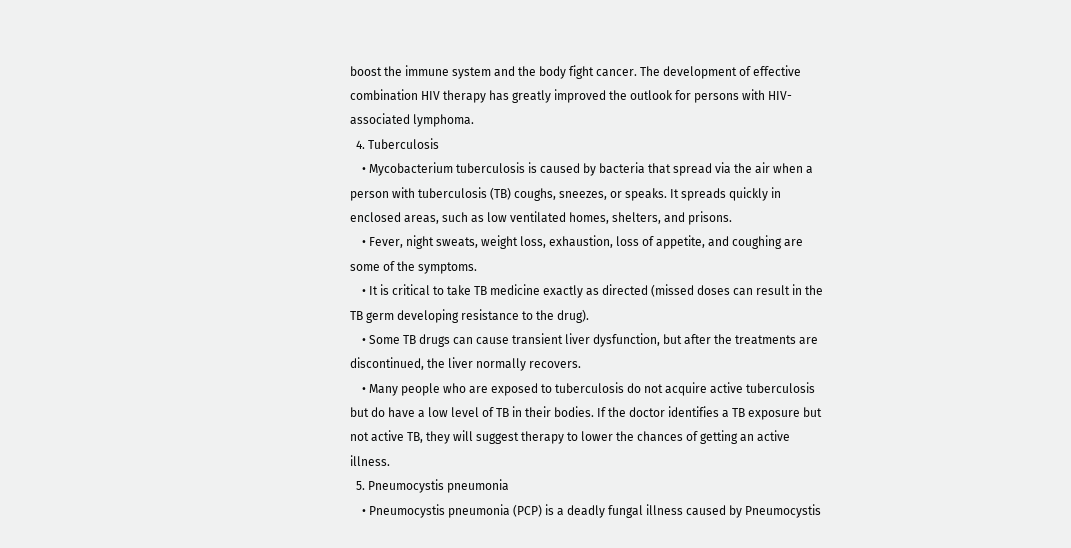boost the immune system and the body fight cancer. The development of effective combination HIV therapy has greatly improved the outlook for persons with HIV-associated lymphoma.
  4. Tuberculosis
    • Mycobacterium tuberculosis is caused by bacteria that spread via the air when a person with tuberculosis (TB) coughs, sneezes, or speaks. It spreads quickly in enclosed areas, such as low ventilated homes, shelters, and prisons.
    • Fever, night sweats, weight loss, exhaustion, loss of appetite, and coughing are some of the symptoms.
    • It is critical to take TB medicine exactly as directed (missed doses can result in the TB germ developing resistance to the drug).
    • Some TB drugs can cause transient liver dysfunction, but after the treatments are discontinued, the liver normally recovers.
    • Many people who are exposed to tuberculosis do not acquire active tuberculosis but do have a low level of TB in their bodies. If the doctor identifies a TB exposure but not active TB, they will suggest therapy to lower the chances of getting an active illness.
  5. Pneumocystis pneumonia
    • Pneumocystis pneumonia (PCP) is a deadly fungal illness caused by Pneumocystis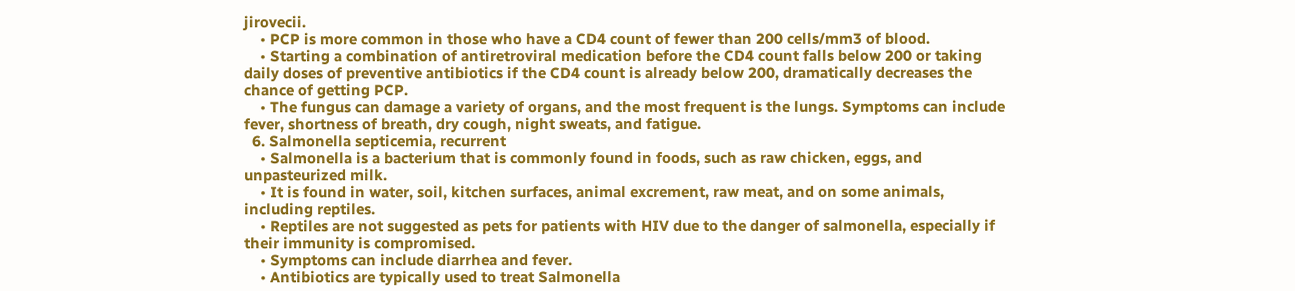jirovecii.
    • PCP is more common in those who have a CD4 count of fewer than 200 cells/mm3 of blood.
    • Starting a combination of antiretroviral medication before the CD4 count falls below 200 or taking daily doses of preventive antibiotics if the CD4 count is already below 200, dramatically decreases the chance of getting PCP.
    • The fungus can damage a variety of organs, and the most frequent is the lungs. Symptoms can include fever, shortness of breath, dry cough, night sweats, and fatigue.
  6. Salmonella septicemia, recurrent
    • Salmonella is a bacterium that is commonly found in foods, such as raw chicken, eggs, and unpasteurized milk.
    • It is found in water, soil, kitchen surfaces, animal excrement, raw meat, and on some animals, including reptiles.
    • Reptiles are not suggested as pets for patients with HIV due to the danger of salmonella, especially if their immunity is compromised.
    • Symptoms can include diarrhea and fever.
    • Antibiotics are typically used to treat Salmonella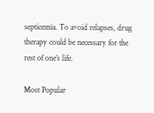septicemia. To avoid relapses, drug therapy could be necessary for the rest of one’s life.

Most Popular